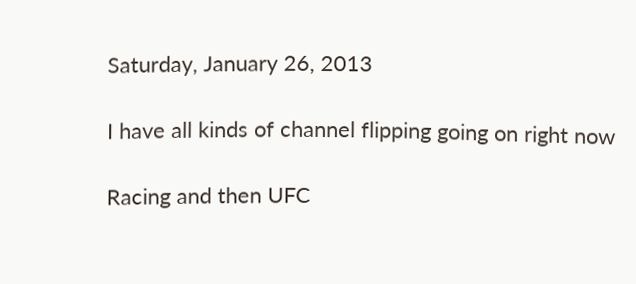Saturday, January 26, 2013

I have all kinds of channel flipping going on right now

Racing and then UFC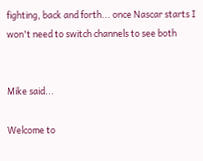fighting, back and forth... once Nascar starts I won't need to switch channels to see both


Mike said...

Welcome to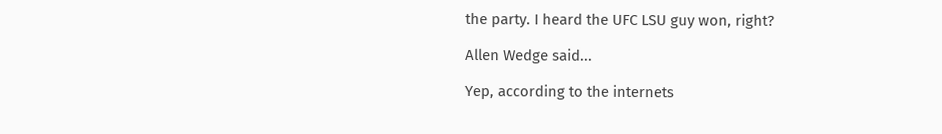the party. I heard the UFC LSU guy won, right?

Allen Wedge said...

Yep, according to the internets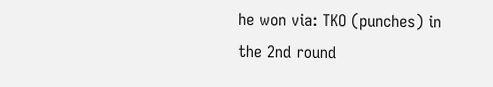he won via: TKO (punches) in the 2nd round